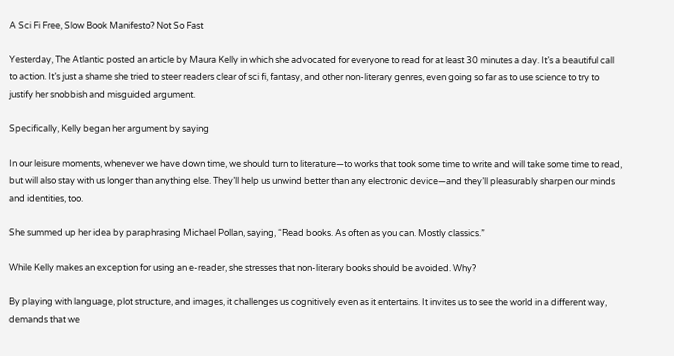A Sci Fi Free, Slow Book Manifesto? Not So Fast

Yesterday, The Atlantic posted an article by Maura Kelly in which she advocated for everyone to read for at least 30 minutes a day. It’s a beautiful call to action. It’s just a shame she tried to steer readers clear of sci fi, fantasy, and other non-literary genres, even going so far as to use science to try to justify her snobbish and misguided argument.

Specifically, Kelly began her argument by saying

In our leisure moments, whenever we have down time, we should turn to literature—to works that took some time to write and will take some time to read, but will also stay with us longer than anything else. They’ll help us unwind better than any electronic device—and they’ll pleasurably sharpen our minds and identities, too.

She summed up her idea by paraphrasing Michael Pollan, saying, “Read books. As often as you can. Mostly classics.”

While Kelly makes an exception for using an e-reader, she stresses that non-literary books should be avoided. Why?

By playing with language, plot structure, and images, it challenges us cognitively even as it entertains. It invites us to see the world in a different way, demands that we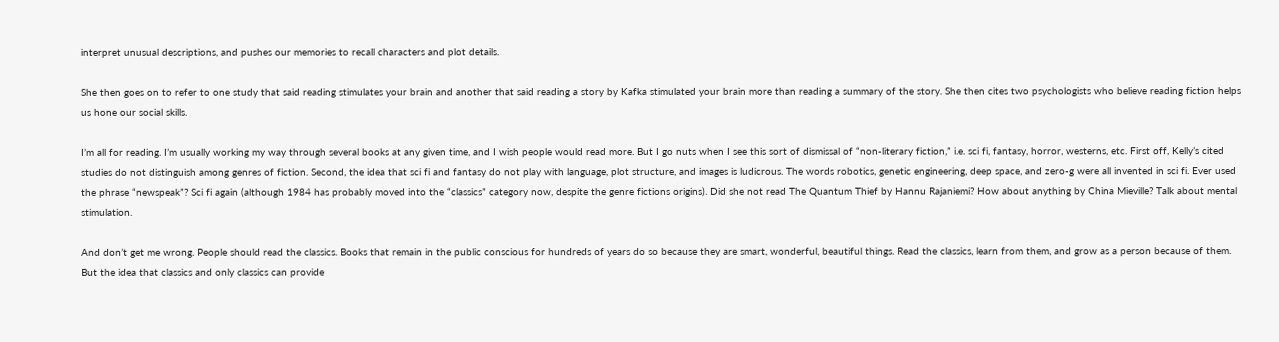interpret unusual descriptions, and pushes our memories to recall characters and plot details.

She then goes on to refer to one study that said reading stimulates your brain and another that said reading a story by Kafka stimulated your brain more than reading a summary of the story. She then cites two psychologists who believe reading fiction helps us hone our social skills.

I’m all for reading. I’m usually working my way through several books at any given time, and I wish people would read more. But I go nuts when I see this sort of dismissal of “non-literary fiction,” i.e. sci fi, fantasy, horror, westerns, etc. First off, Kelly’s cited studies do not distinguish among genres of fiction. Second, the idea that sci fi and fantasy do not play with language, plot structure, and images is ludicrous. The words robotics, genetic engineering, deep space, and zero-g were all invented in sci fi. Ever used the phrase “newspeak”? Sci fi again (although 1984 has probably moved into the “classics” category now, despite the genre fictions origins). Did she not read The Quantum Thief by Hannu Rajaniemi? How about anything by China Mieville? Talk about mental stimulation.

And don’t get me wrong. People should read the classics. Books that remain in the public conscious for hundreds of years do so because they are smart, wonderful, beautiful things. Read the classics, learn from them, and grow as a person because of them. But the idea that classics and only classics can provide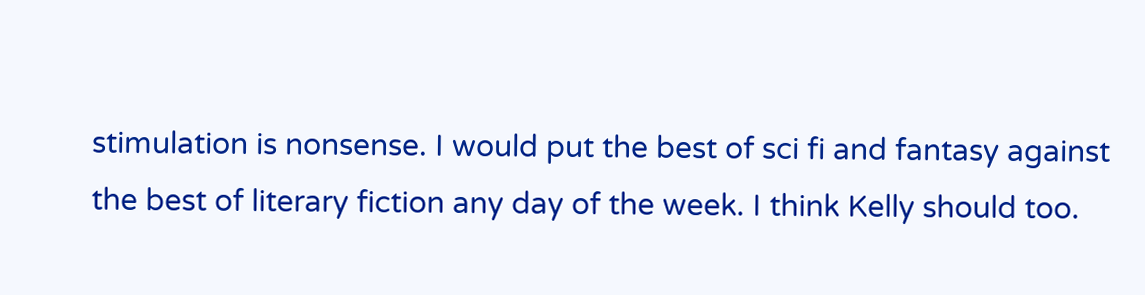stimulation is nonsense. I would put the best of sci fi and fantasy against the best of literary fiction any day of the week. I think Kelly should too.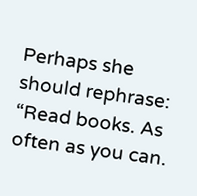Perhaps she should rephrase: “Read books. As often as you can.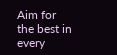Aim for the best in every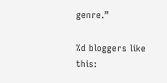genre.”

%d bloggers like this: